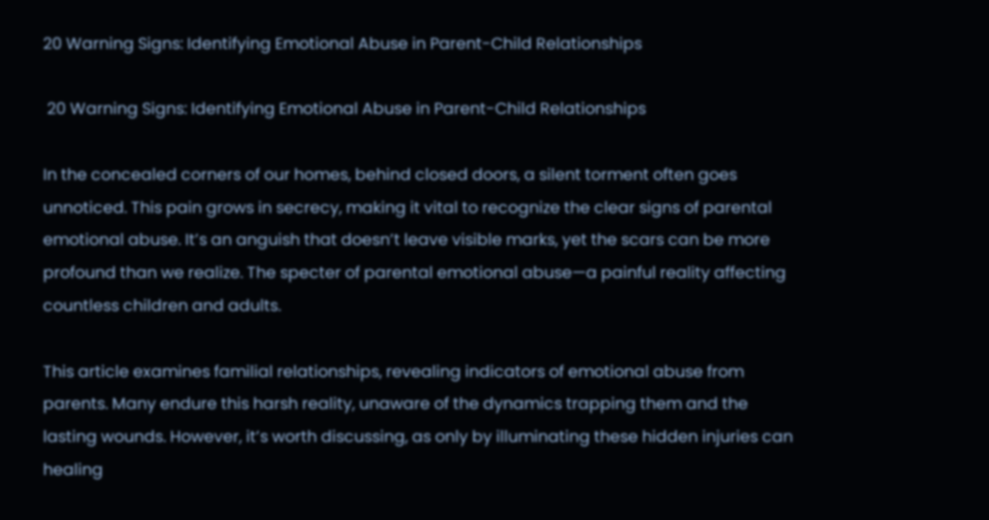20 Warning Signs: Identifying Emotional Abuse in Parent-Child Relationships

 20 Warning Signs: Identifying Emotional Abuse in Parent-Child Relationships

In the concealed corners of our homes, behind closed doors, a silent torment often goes unnoticed. This pain grows in secrecy, making it vital to recognize the clear signs of parental emotional abuse. It’s an anguish that doesn’t leave visible marks, yet the scars can be more profound than we realize. The specter of parental emotional abuse—a painful reality affecting countless children and adults.

This article examines familial relationships, revealing indicators of emotional abuse from parents. Many endure this harsh reality, unaware of the dynamics trapping them and the lasting wounds. However, it’s worth discussing, as only by illuminating these hidden injuries can healing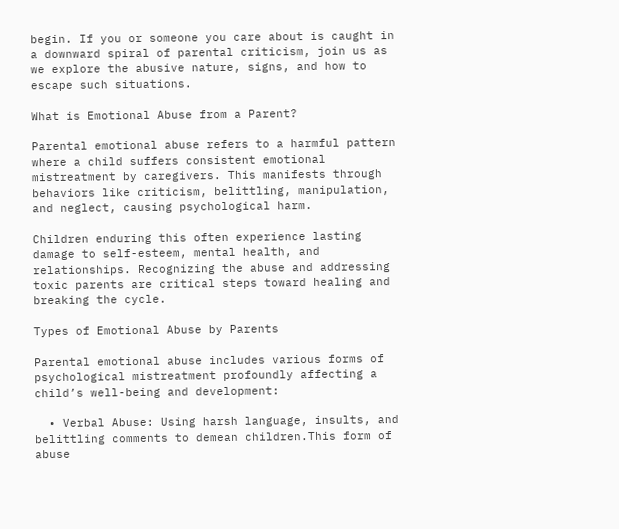begin. If you or someone you care about is caught in a downward spiral of parental criticism, join us as we explore the abusive nature, signs, and how to escape such situations.

What is Emotional Abuse from a Parent?

Parental emotional abuse refers to a harmful pattern where a child suffers consistent emotional mistreatment by caregivers. This manifests through behaviors like criticism, belittling, manipulation, and neglect, causing psychological harm.

Children enduring this often experience lasting damage to self-esteem, mental health, and relationships. Recognizing the abuse and addressing toxic parents are critical steps toward healing and breaking the cycle.

Types of Emotional Abuse by Parents

Parental emotional abuse includes various forms of psychological mistreatment profoundly affecting a child’s well-being and development:

  • Verbal Abuse: Using harsh language, insults, and belittling comments to demean children.This form of abuse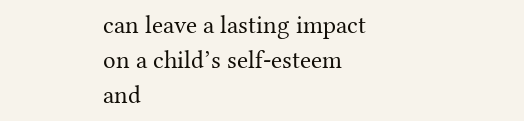can leave a lasting impact on a child’s self-esteem and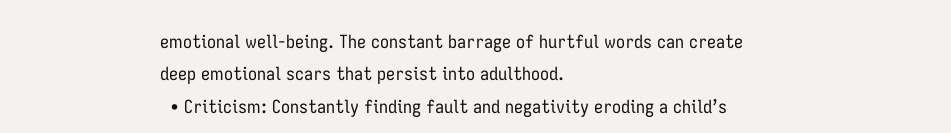emotional well-being. The constant barrage of hurtful words can create deep emotional scars that persist into adulthood.
  • Criticism: Constantly finding fault and negativity eroding a child’s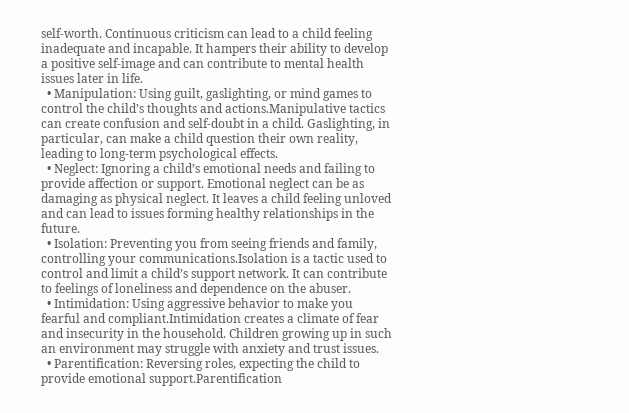self-worth. Continuous criticism can lead to a child feeling inadequate and incapable. It hampers their ability to develop a positive self-image and can contribute to mental health issues later in life.
  • Manipulation: Using guilt, gaslighting, or mind games to control the child’s thoughts and actions.Manipulative tactics can create confusion and self-doubt in a child. Gaslighting, in particular, can make a child question their own reality, leading to long-term psychological effects.
  • Neglect: Ignoring a child’s emotional needs and failing to provide affection or support. Emotional neglect can be as damaging as physical neglect. It leaves a child feeling unloved and can lead to issues forming healthy relationships in the future.
  • Isolation: Preventing you from seeing friends and family, controlling your communications.Isolation is a tactic used to control and limit a child’s support network. It can contribute to feelings of loneliness and dependence on the abuser.
  • Intimidation: Using aggressive behavior to make you fearful and compliant.Intimidation creates a climate of fear and insecurity in the household. Children growing up in such an environment may struggle with anxiety and trust issues.
  • Parentification: Reversing roles, expecting the child to provide emotional support.Parentification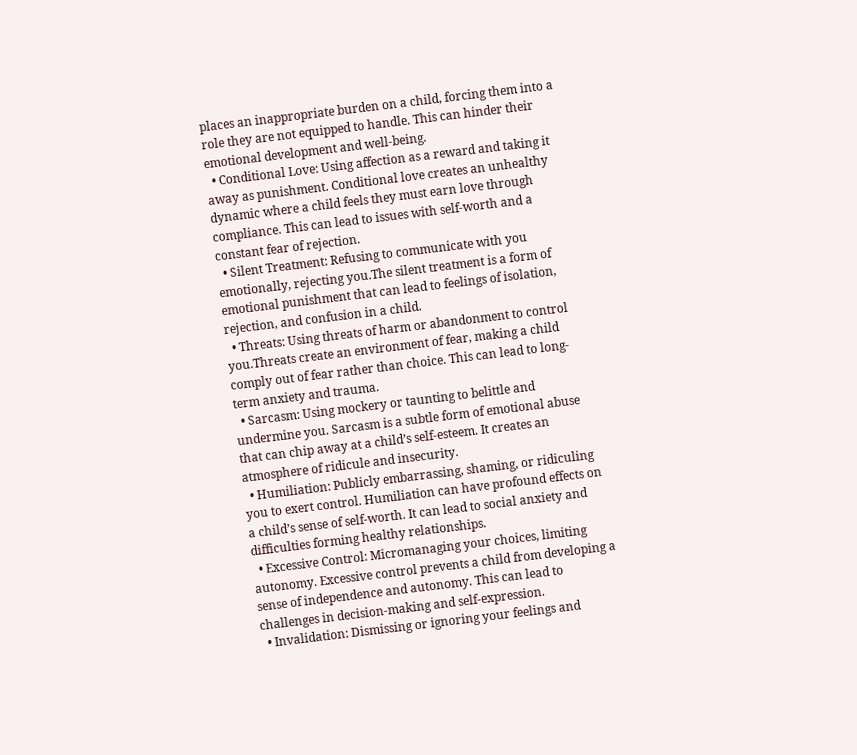places an inappropriate burden on a child, forcing them into a role they are not equipped to handle. This can hinder their emotional development and well-being.
  • Conditional Love: Using affection as a reward and taking it away as punishment. Conditional love creates an unhealthy dynamic where a child feels they must earn love through compliance. This can lead to issues with self-worth and a constant fear of rejection.
  • Silent Treatment: Refusing to communicate with you emotionally, rejecting you.The silent treatment is a form of emotional punishment that can lead to feelings of isolation, rejection, and confusion in a child.
  • Threats: Using threats of harm or abandonment to control you.Threats create an environment of fear, making a child comply out of fear rather than choice. This can lead to long-term anxiety and trauma.
  • Sarcasm: Using mockery or taunting to belittle and undermine you. Sarcasm is a subtle form of emotional abuse that can chip away at a child’s self-esteem. It creates an atmosphere of ridicule and insecurity.
  • Humiliation: Publicly embarrassing, shaming, or ridiculing you to exert control. Humiliation can have profound effects on a child’s sense of self-worth. It can lead to social anxiety and difficulties forming healthy relationships.
  • Excessive Control: Micromanaging your choices, limiting autonomy. Excessive control prevents a child from developing a sense of independence and autonomy. This can lead to challenges in decision-making and self-expression.
  • Invalidation: Dismissing or ignoring your feelings and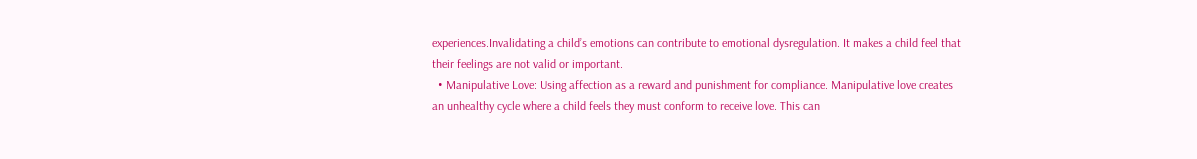experiences.Invalidating a child’s emotions can contribute to emotional dysregulation. It makes a child feel that their feelings are not valid or important.
  • Manipulative Love: Using affection as a reward and punishment for compliance. Manipulative love creates an unhealthy cycle where a child feels they must conform to receive love. This can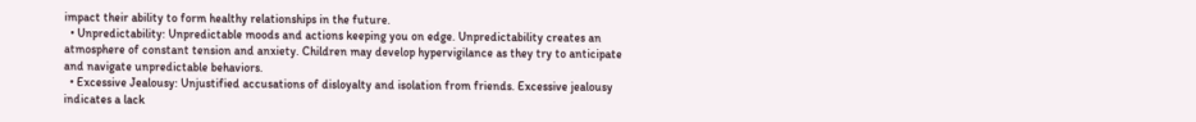impact their ability to form healthy relationships in the future.
  • Unpredictability: Unpredictable moods and actions keeping you on edge. Unpredictability creates an atmosphere of constant tension and anxiety. Children may develop hypervigilance as they try to anticipate and navigate unpredictable behaviors.
  • Excessive Jealousy: Unjustified accusations of disloyalty and isolation from friends. Excessive jealousy indicates a lack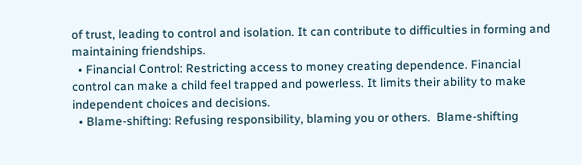of trust, leading to control and isolation. It can contribute to difficulties in forming and maintaining friendships.
  • Financial Control: Restricting access to money creating dependence. Financial control can make a child feel trapped and powerless. It limits their ability to make independent choices and decisions.
  • Blame-shifting: Refusing responsibility, blaming you or others.  Blame-shifting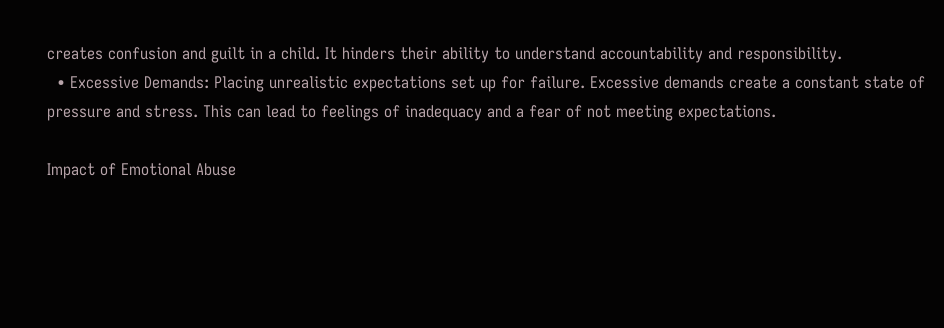creates confusion and guilt in a child. It hinders their ability to understand accountability and responsibility.
  • Excessive Demands: Placing unrealistic expectations set up for failure. Excessive demands create a constant state of pressure and stress. This can lead to feelings of inadequacy and a fear of not meeting expectations.

Impact of Emotional Abuse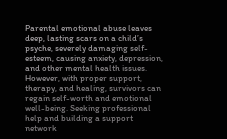Parental emotional abuse leaves deep, lasting scars on a child’s psyche, severely damaging self-esteem, causing anxiety, depression, and other mental health issues. However, with proper support, therapy, and healing, survivors can regain self-worth and emotional well-being. Seeking professional help and building a support network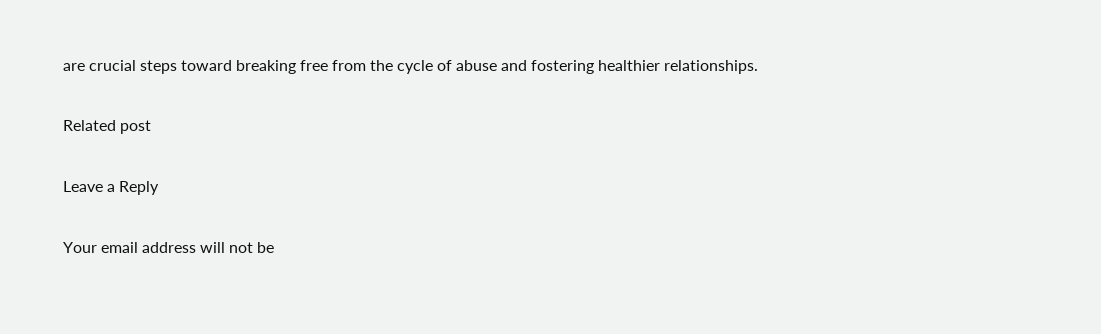are crucial steps toward breaking free from the cycle of abuse and fostering healthier relationships.

Related post

Leave a Reply

Your email address will not be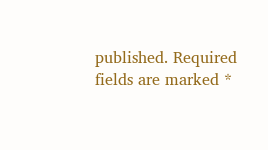published. Required fields are marked *